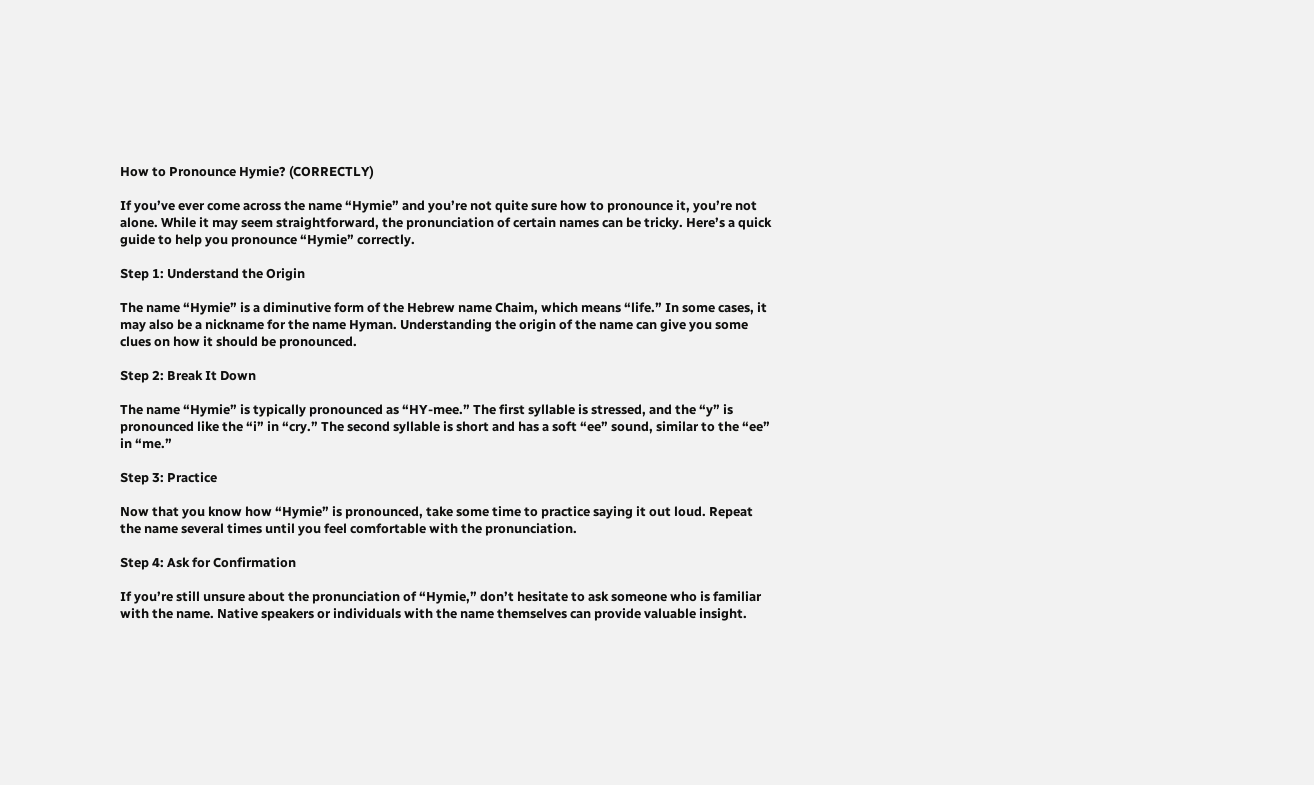How to Pronounce Hymie? (CORRECTLY)

If you’ve ever come across the name “Hymie” and you’re not quite sure how to pronounce it, you’re not alone. While it may seem straightforward, the pronunciation of certain names can be tricky. Here’s a quick guide to help you pronounce “Hymie” correctly.

Step 1: Understand the Origin

The name “Hymie” is a diminutive form of the Hebrew name Chaim, which means “life.” In some cases, it may also be a nickname for the name Hyman. Understanding the origin of the name can give you some clues on how it should be pronounced.

Step 2: Break It Down

The name “Hymie” is typically pronounced as “HY-mee.” The first syllable is stressed, and the “y” is pronounced like the “i” in “cry.” The second syllable is short and has a soft “ee” sound, similar to the “ee” in “me.”

Step 3: Practice

Now that you know how “Hymie” is pronounced, take some time to practice saying it out loud. Repeat the name several times until you feel comfortable with the pronunciation.

Step 4: Ask for Confirmation

If you’re still unsure about the pronunciation of “Hymie,” don’t hesitate to ask someone who is familiar with the name. Native speakers or individuals with the name themselves can provide valuable insight.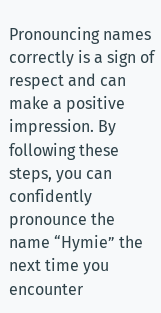Pronouncing names correctly is a sign of respect and can make a positive impression. By following these steps, you can confidently pronounce the name “Hymie” the next time you encounter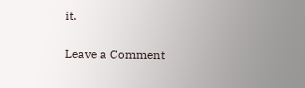it.

Leave a Comment